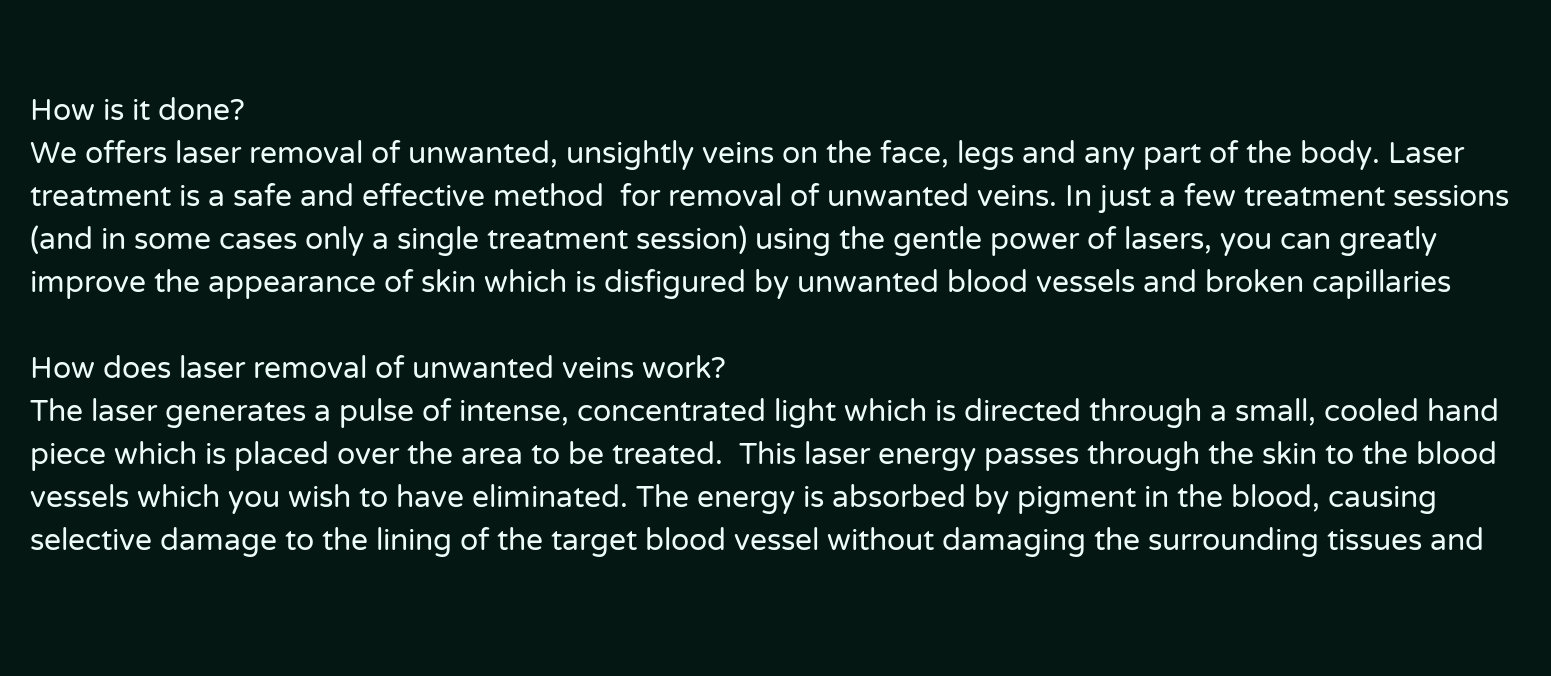How is it done?
We offers laser removal of unwanted, unsightly veins on the face, legs and any part of the body. Laser treatment is a safe and effective method  for removal of unwanted veins. In just a few treatment sessions (and in some cases only a single treatment session) using the gentle power of lasers, you can greatly improve the appearance of skin which is disfigured by unwanted blood vessels and broken capillaries

How does laser removal of unwanted veins work?
The laser generates a pulse of intense, concentrated light which is directed through a small, cooled hand piece which is placed over the area to be treated.  This laser energy passes through the skin to the blood vessels which you wish to have eliminated. The energy is absorbed by pigment in the blood, causing selective damage to the lining of the target blood vessel without damaging the surrounding tissues and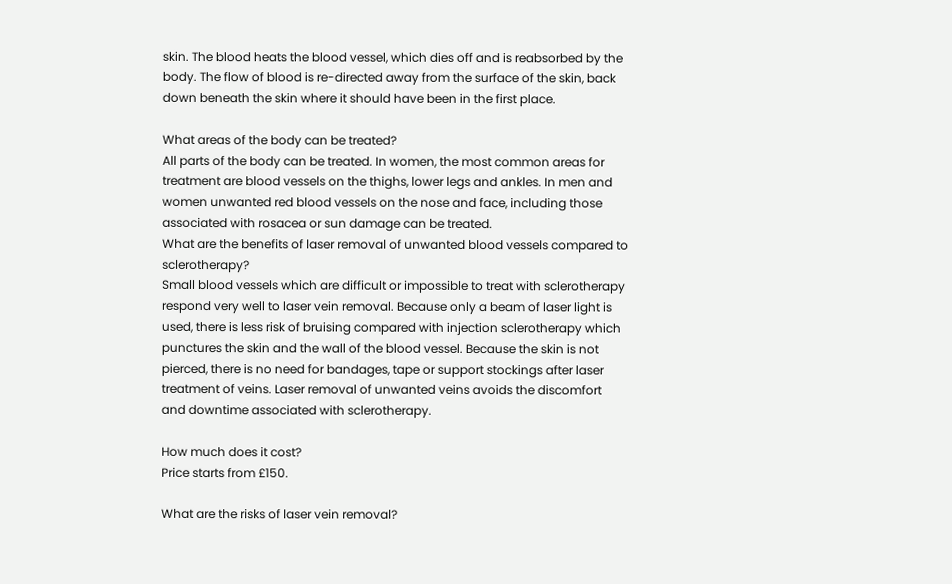skin. The blood heats the blood vessel, which dies off and is reabsorbed by the body. The flow of blood is re-directed away from the surface of the skin, back down beneath the skin where it should have been in the first place.

What areas of the body can be treated?
All parts of the body can be treated. In women, the most common areas for treatment are blood vessels on the thighs, lower legs and ankles. In men and women unwanted red blood vessels on the nose and face, including those associated with rosacea or sun damage can be treated.
What are the benefits of laser removal of unwanted blood vessels compared to sclerotherapy?
Small blood vessels which are difficult or impossible to treat with sclerotherapy respond very well to laser vein removal. Because only a beam of laser light is used, there is less risk of bruising compared with injection sclerotherapy which punctures the skin and the wall of the blood vessel. Because the skin is not pierced, there is no need for bandages, tape or support stockings after laser treatment of veins. Laser removal of unwanted veins avoids the discomfort  and downtime associated with sclerotherapy.

How much does it cost?
Price starts from £150.

What are the risks of laser vein removal?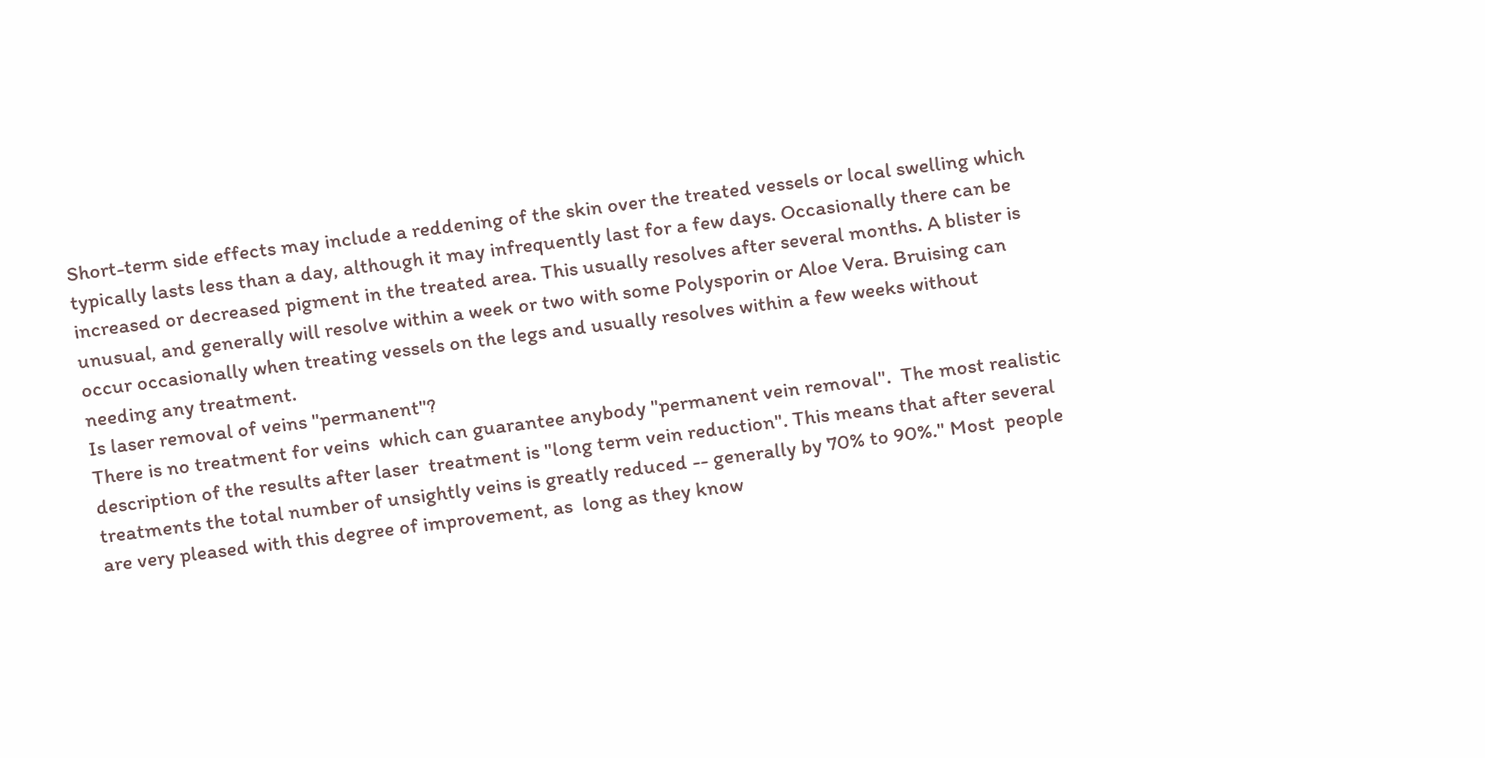Short-term side effects may include a reddening of the skin over the treated vessels or local swelling which typically lasts less than a day, although it may infrequently last for a few days. Occasionally there can be increased or decreased pigment in the treated area. This usually resolves after several months. A blister is unusual, and generally will resolve within a week or two with some Polysporin or Aloe Vera. Bruising can occur occasionally when treating vessels on the legs and usually resolves within a few weeks without needing any treatment.
Is laser removal of veins "permanent"?
There is no treatment for veins  which can guarantee anybody "permanent vein removal".  The most realistic description of the results after laser  treatment is "long term vein reduction". This means that after several treatments the total number of unsightly veins is greatly reduced -- generally by 70% to 90%." Most  people are very pleased with this degree of improvement, as  long as they know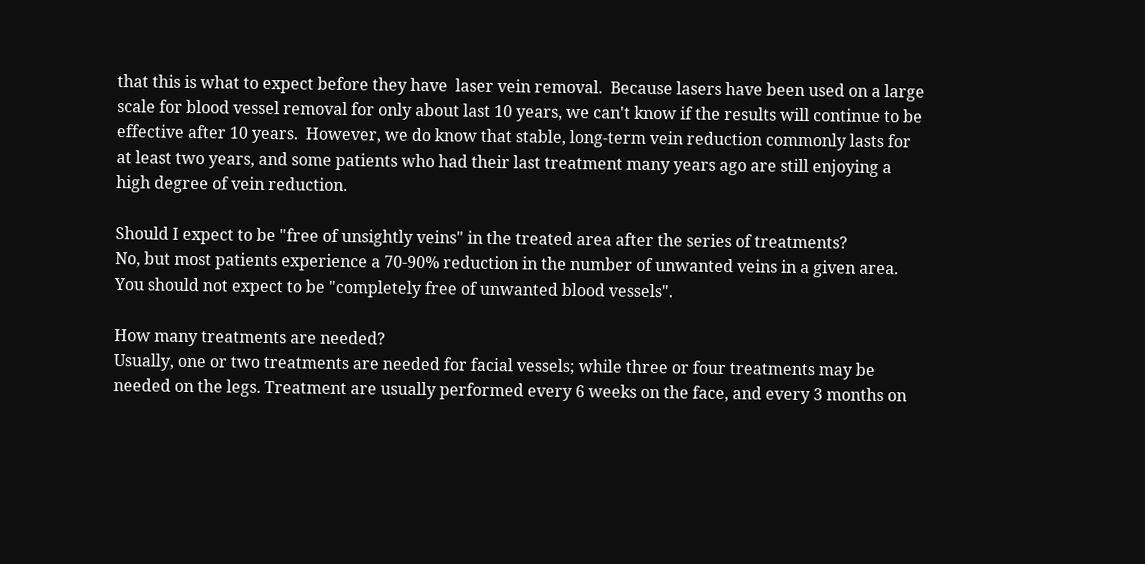that this is what to expect before they have  laser vein removal.  Because lasers have been used on a large scale for blood vessel removal for only about last 10 years, we can't know if the results will continue to be effective after 10 years.  However, we do know that stable, long-term vein reduction commonly lasts for at least two years, and some patients who had their last treatment many years ago are still enjoying a high degree of vein reduction.

Should I expect to be "free of unsightly veins" in the treated area after the series of treatments?
No, but most patients experience a 70-90% reduction in the number of unwanted veins in a given area. You should not expect to be "completely free of unwanted blood vessels".

How many treatments are needed?
Usually, one or two treatments are needed for facial vessels; while three or four treatments may be needed on the legs. Treatment are usually performed every 6 weeks on the face, and every 3 months on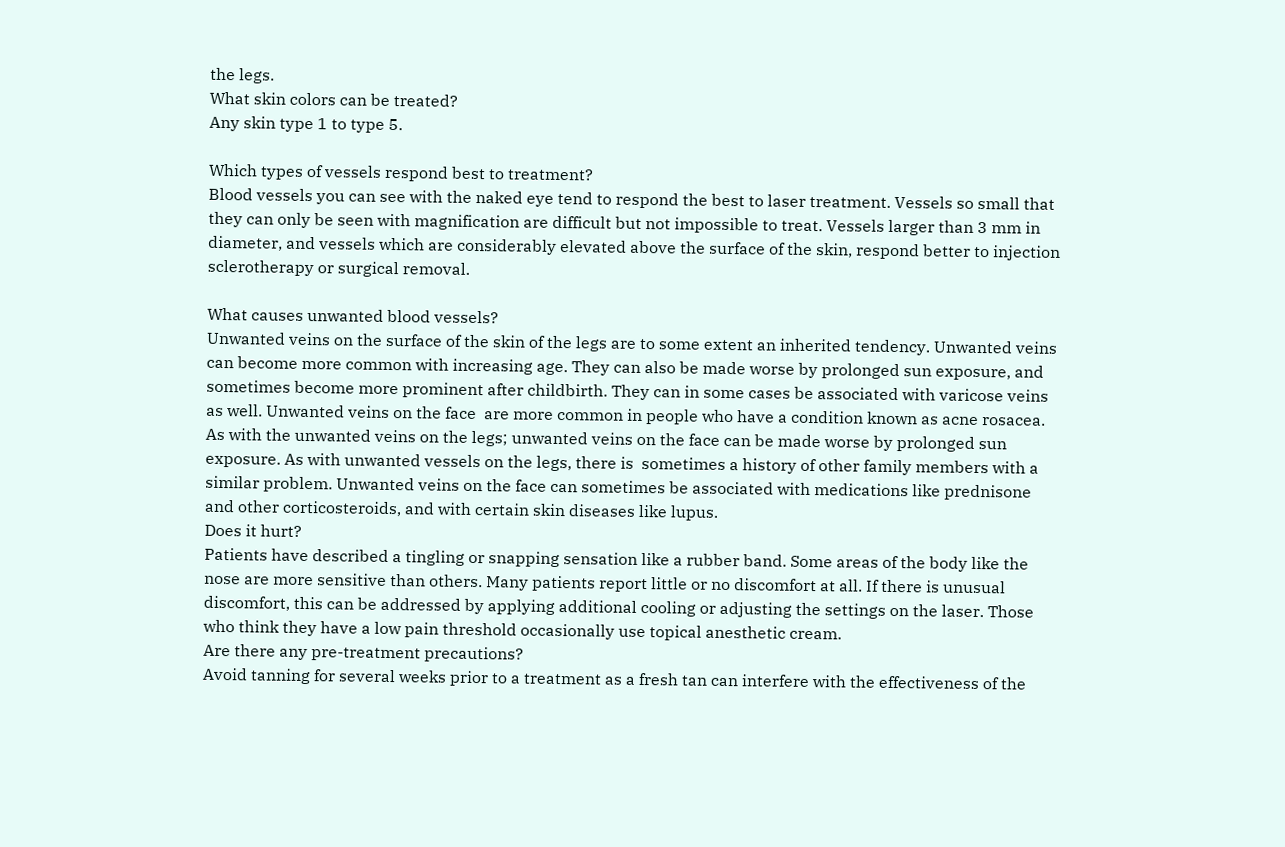the legs.
What skin colors can be treated?
Any skin type 1 to type 5.

Which types of vessels respond best to treatment?
Blood vessels you can see with the naked eye tend to respond the best to laser treatment. Vessels so small that they can only be seen with magnification are difficult but not impossible to treat. Vessels larger than 3 mm in diameter, and vessels which are considerably elevated above the surface of the skin, respond better to injection sclerotherapy or surgical removal.

What causes unwanted blood vessels?
Unwanted veins on the surface of the skin of the legs are to some extent an inherited tendency. Unwanted veins can become more common with increasing age. They can also be made worse by prolonged sun exposure, and sometimes become more prominent after childbirth. They can in some cases be associated with varicose veins as well. Unwanted veins on the face  are more common in people who have a condition known as acne rosacea. As with the unwanted veins on the legs; unwanted veins on the face can be made worse by prolonged sun exposure. As with unwanted vessels on the legs, there is  sometimes a history of other family members with a similar problem. Unwanted veins on the face can sometimes be associated with medications like prednisone and other corticosteroids, and with certain skin diseases like lupus.
Does it hurt?
Patients have described a tingling or snapping sensation like a rubber band. Some areas of the body like the nose are more sensitive than others. Many patients report little or no discomfort at all. If there is unusual discomfort, this can be addressed by applying additional cooling or adjusting the settings on the laser. Those who think they have a low pain threshold occasionally use topical anesthetic cream.
Are there any pre-treatment precautions?
Avoid tanning for several weeks prior to a treatment as a fresh tan can interfere with the effectiveness of the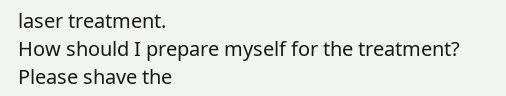laser treatment.
How should I prepare myself for the treatment?
Please shave the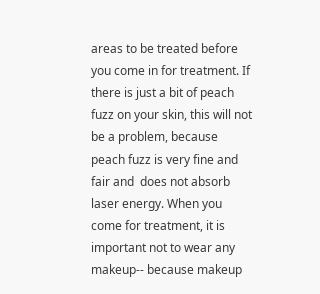areas to be treated before you come in for treatment. If there is just a bit of peach fuzz on your skin, this will not be a problem, because peach fuzz is very fine and fair and  does not absorb laser energy. When you come for treatment, it is important not to wear any makeup-- because makeup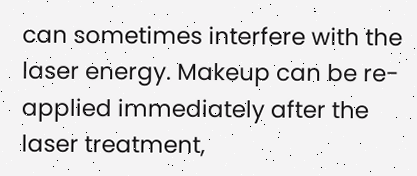can sometimes interfere with the laser energy. Makeup can be re-applied immediately after the laser treatment,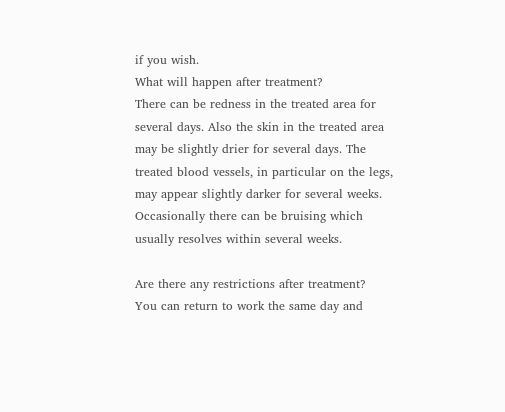if you wish.
What will happen after treatment?
There can be redness in the treated area for several days. Also the skin in the treated area may be slightly drier for several days. The treated blood vessels, in particular on the legs, may appear slightly darker for several weeks. Occasionally there can be bruising which usually resolves within several weeks.

Are there any restrictions after treatment?
You can return to work the same day and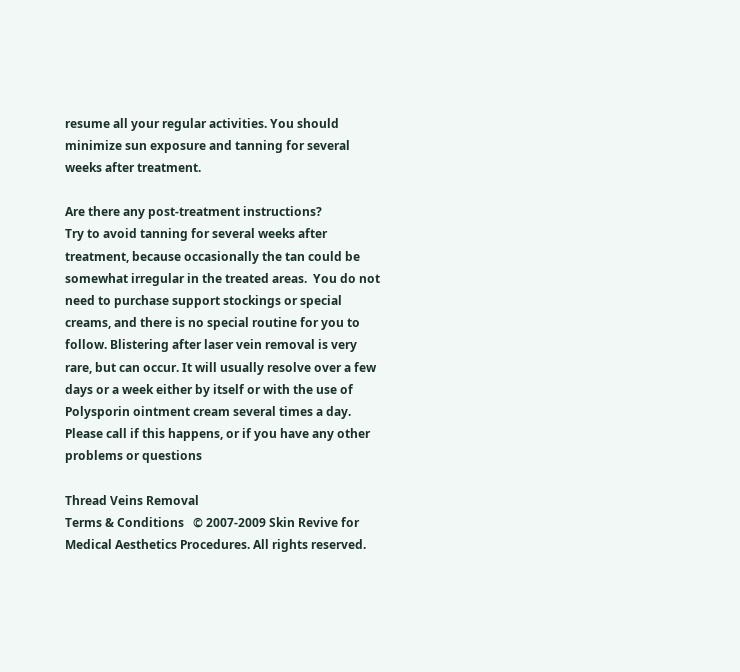resume all your regular activities. You should minimize sun exposure and tanning for several weeks after treatment.

Are there any post-treatment instructions?
Try to avoid tanning for several weeks after treatment, because occasionally the tan could be somewhat irregular in the treated areas.  You do not need to purchase support stockings or special creams, and there is no special routine for you to follow. Blistering after laser vein removal is very rare, but can occur. It will usually resolve over a few days or a week either by itself or with the use of Polysporin ointment cream several times a day. Please call if this happens, or if you have any other problems or questions

Thread Veins Removal
Terms & Conditions   © 2007-2009 Skin Revive for Medical Aesthetics Procedures. All rights reserved.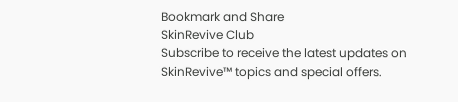Bookmark and Share
SkinRevive Club
Subscribe to receive the latest updates on SkinRevive™ topics and special offers.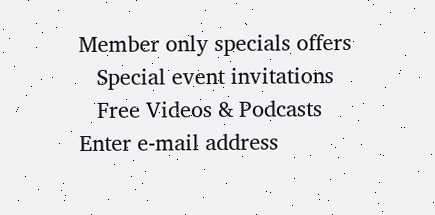Member only specials offers
   Special event invitations
   Free Videos & Podcasts
Enter e-mail address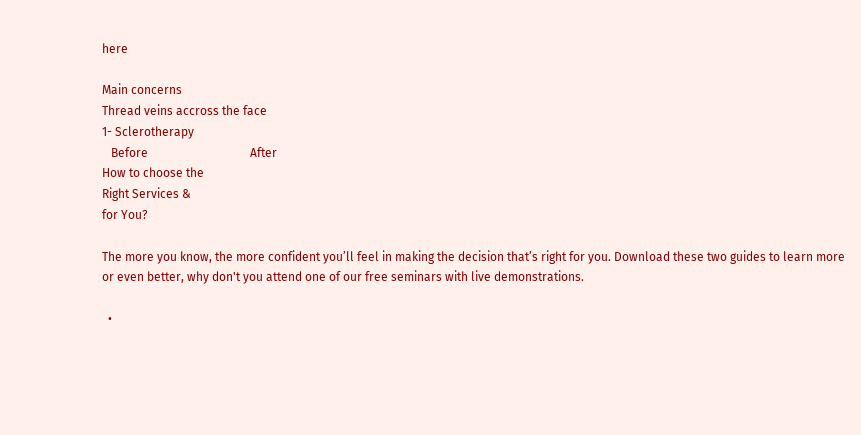here

Main concerns
Thread veins accross the face
1- Sclerotherapy
   Before                                  After
How to choose the
Right Services &
for You?

The more you know, the more confident you’ll feel in making the decision that’s right for you. Download these two guides to learn more or even better, why don't you attend one of our free seminars with live demonstrations.

  •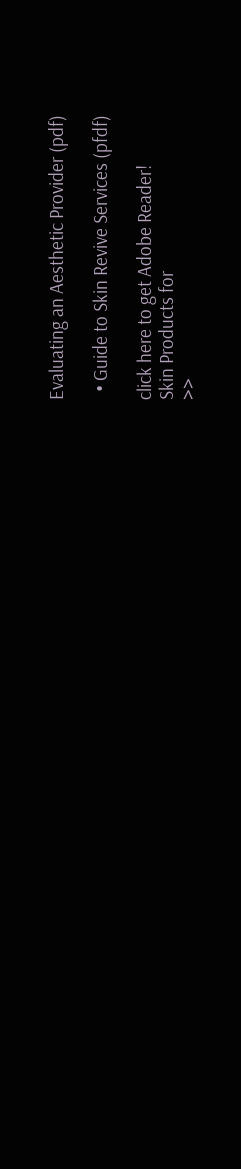Evaluating an Aesthetic Provider (pdf)

  • Guide to Skin Revive Services (pfdf)

click here to get Adobe Reader!
Skin Products for
>>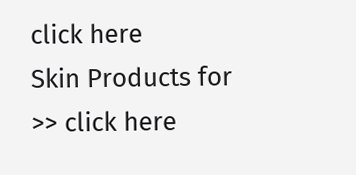click here
Skin Products for
>> click here